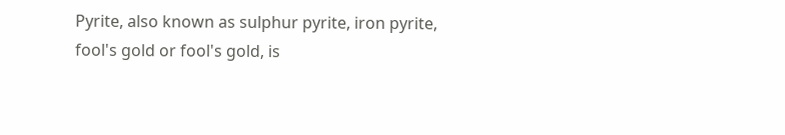Pyrite, also known as sulphur pyrite, iron pyrite, fool's gold or fool's gold, is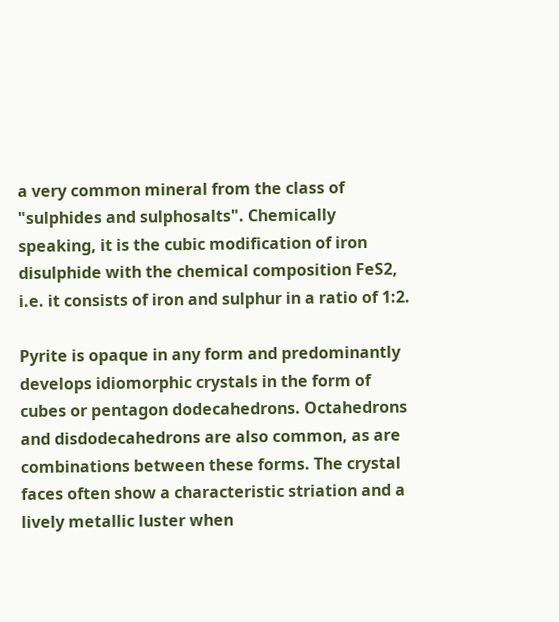a very common mineral from the class of "sulphides and sulphosalts". Chemically speaking, it is the cubic modification of iron disulphide with the chemical composition FeS2, i.e. it consists of iron and sulphur in a ratio of 1:2.

Pyrite is opaque in any form and predominantly develops idiomorphic crystals in the form of cubes or pentagon dodecahedrons. Octahedrons and disdodecahedrons are also common, as are combinations between these forms. The crystal faces often show a characteristic striation and a lively metallic luster when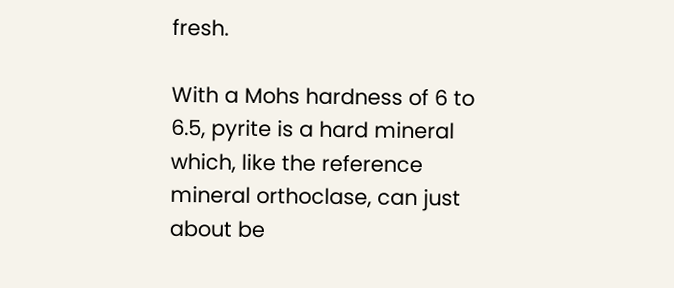fresh.

With a Mohs hardness of 6 to 6.5, pyrite is a hard mineral which, like the reference mineral orthoclase, can just about be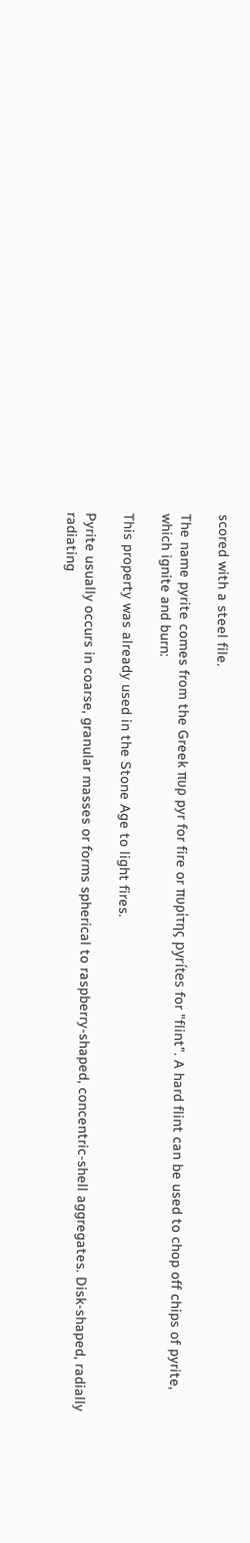scored with a steel file.

The name pyrite comes from the Greek πυρ pyr for fire or πυρίτης pyrítes for "flint". A hard flint can be used to chop off chips of pyrite, which ignite and burn:

This property was already used in the Stone Age to light fires.

Pyrite usually occurs in coarse, granular masses or forms spherical to raspberry-shaped, concentric-shell aggregates. Disk-shaped, radially radiating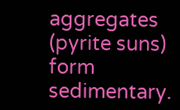aggregates (pyrite suns) form sedimentary.